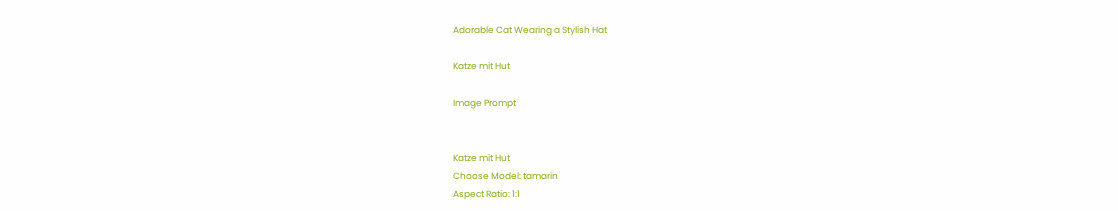Adorable Cat Wearing a Stylish Hat

Katze mit Hut

Image Prompt


Katze mit Hut
Choose Model: tamarin
Aspect Ratio: 1:1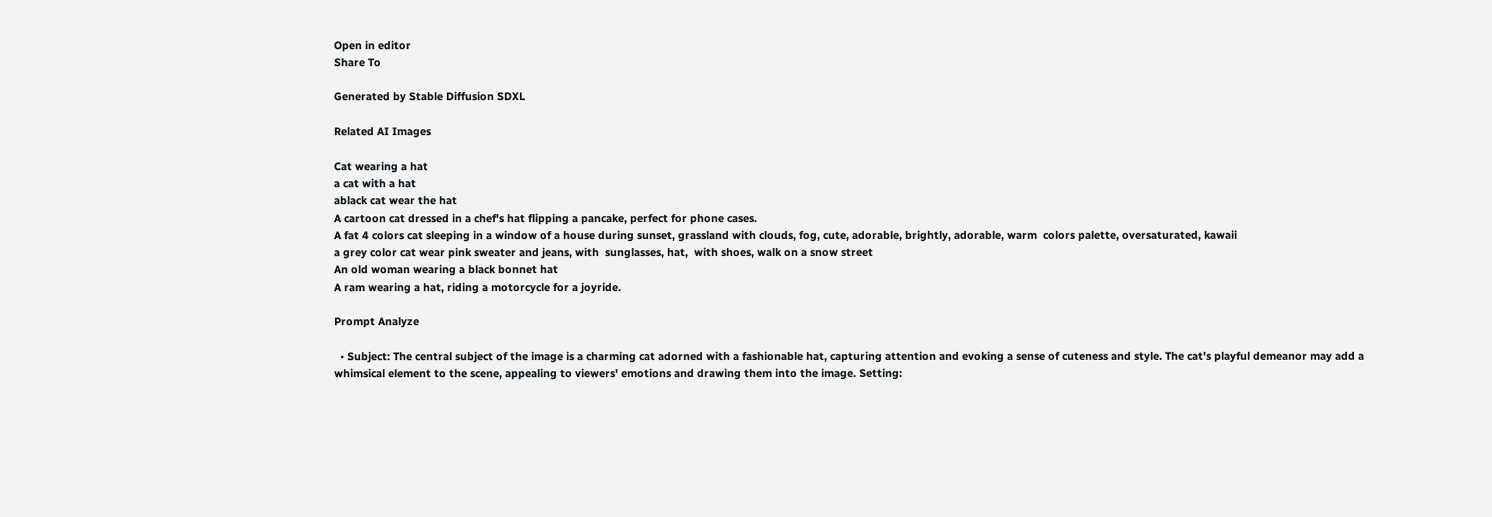Open in editor
Share To

Generated by Stable Diffusion SDXL

Related AI Images

Cat wearing a hat
a cat with a hat
ablack cat wear the hat
A cartoon cat dressed in a chef's hat flipping a pancake, perfect for phone cases.
A fat 4 colors cat sleeping in a window of a house during sunset, grassland with clouds, fog, cute, adorable, brightly, adorable, warm  colors palette, oversaturated, kawaii
a grey color cat wear pink sweater and jeans, with  sunglasses, hat,  with shoes, walk on a snow street
An old woman wearing a black bonnet hat
A ram wearing a hat, riding a motorcycle for a joyride.

Prompt Analyze

  • Subject: The central subject of the image is a charming cat adorned with a fashionable hat, capturing attention and evoking a sense of cuteness and style. The cat's playful demeanor may add a whimsical element to the scene, appealing to viewers' emotions and drawing them into the image. Setting: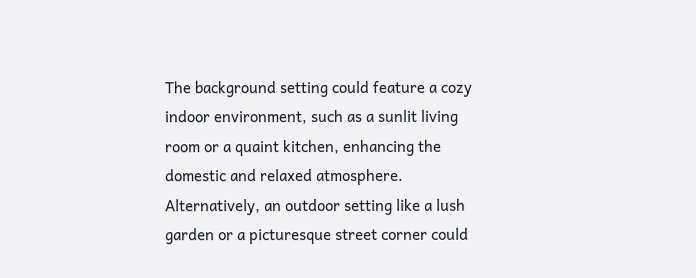The background setting could feature a cozy indoor environment, such as a sunlit living room or a quaint kitchen, enhancing the domestic and relaxed atmosphere. Alternatively, an outdoor setting like a lush garden or a picturesque street corner could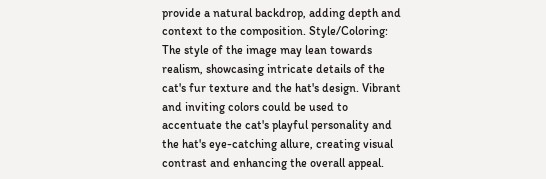provide a natural backdrop, adding depth and context to the composition. Style/Coloring: The style of the image may lean towards realism, showcasing intricate details of the cat's fur texture and the hat's design. Vibrant and inviting colors could be used to accentuate the cat's playful personality and the hat's eye-catching allure, creating visual contrast and enhancing the overall appeal.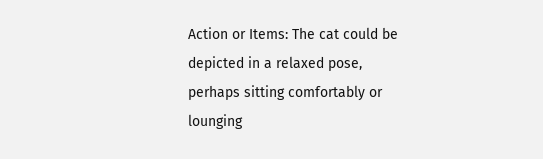Action or Items: The cat could be depicted in a relaxed pose, perhaps sitting comfortably or lounging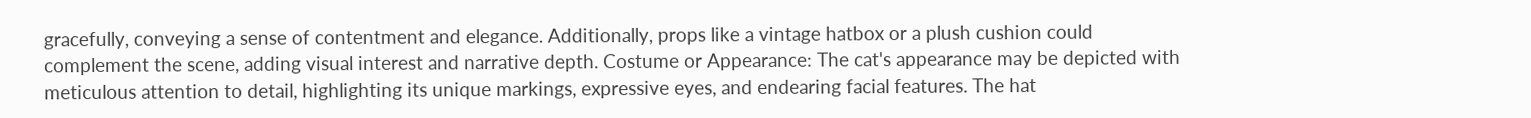gracefully, conveying a sense of contentment and elegance. Additionally, props like a vintage hatbox or a plush cushion could complement the scene, adding visual interest and narrative depth. Costume or Appearance: The cat's appearance may be depicted with meticulous attention to detail, highlighting its unique markings, expressive eyes, and endearing facial features. The hat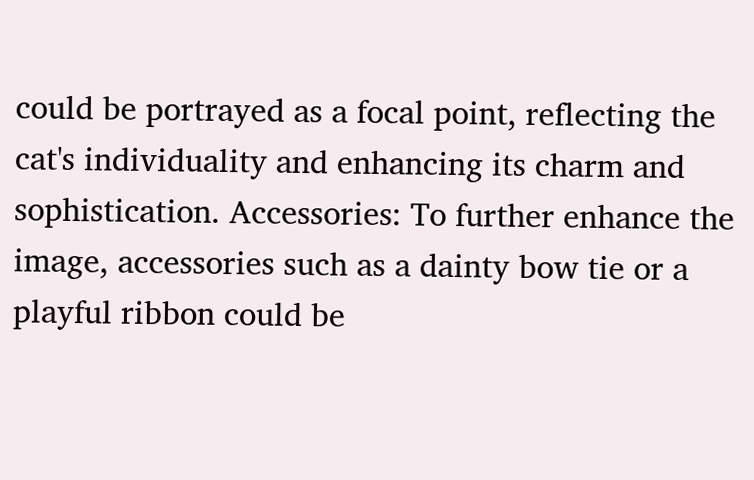could be portrayed as a focal point, reflecting the cat's individuality and enhancing its charm and sophistication. Accessories: To further enhance the image, accessories such as a dainty bow tie or a playful ribbon could be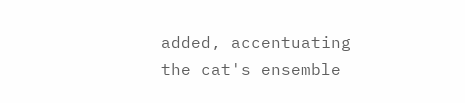added, accentuating the cat's ensemble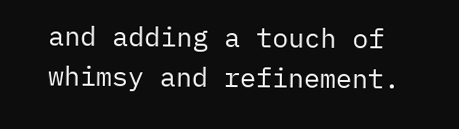and adding a touch of whimsy and refinement.